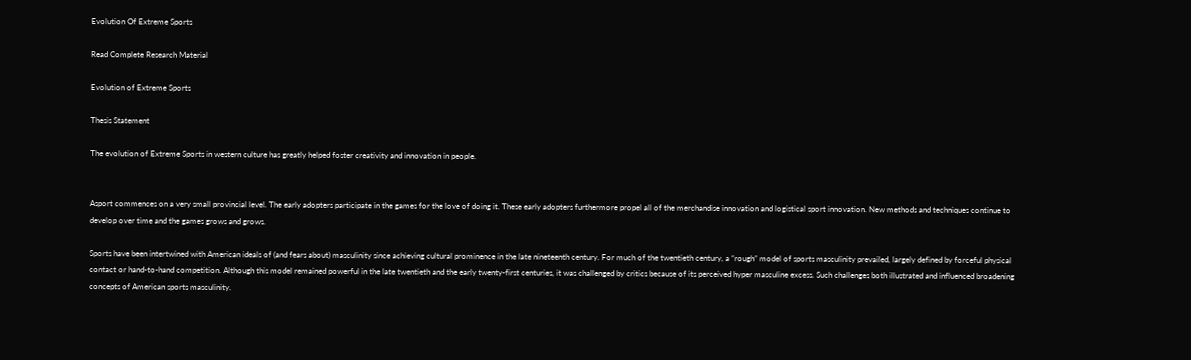Evolution Of Extreme Sports

Read Complete Research Material

Evolution of Extreme Sports

Thesis Statement

The evolution of Extreme Sports in western culture has greatly helped foster creativity and innovation in people.


Asport commences on a very small provincial level. The early adopters participate in the games for the love of doing it. These early adopters furthermore propel all of the merchandise innovation and logistical sport innovation. New methods and techniques continue to develop over time and the games grows and grows.

Sports have been intertwined with American ideals of (and fears about) masculinity since achieving cultural prominence in the late nineteenth century. For much of the twentieth century, a “rough” model of sports masculinity prevailed, largely defined by forceful physical contact or hand-to-hand competition. Although this model remained powerful in the late twentieth and the early twenty-first centuries, it was challenged by critics because of its perceived hyper masculine excess. Such challenges both illustrated and influenced broadening concepts of American sports masculinity.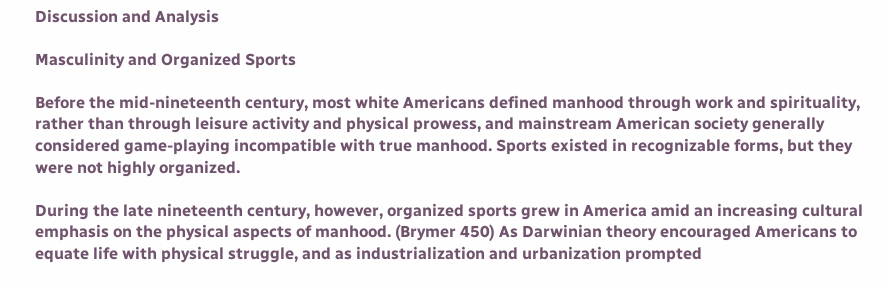Discussion and Analysis

Masculinity and Organized Sports

Before the mid-nineteenth century, most white Americans defined manhood through work and spirituality, rather than through leisure activity and physical prowess, and mainstream American society generally considered game-playing incompatible with true manhood. Sports existed in recognizable forms, but they were not highly organized.

During the late nineteenth century, however, organized sports grew in America amid an increasing cultural emphasis on the physical aspects of manhood. (Brymer 450) As Darwinian theory encouraged Americans to equate life with physical struggle, and as industrialization and urbanization prompted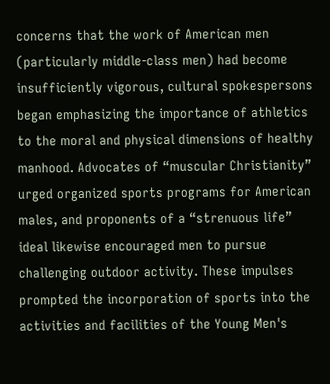concerns that the work of American men (particularly middle-class men) had become insufficiently vigorous, cultural spokespersons began emphasizing the importance of athletics to the moral and physical dimensions of healthy manhood. Advocates of “muscular Christianity” urged organized sports programs for American males, and proponents of a “strenuous life” ideal likewise encouraged men to pursue challenging outdoor activity. These impulses prompted the incorporation of sports into the activities and facilities of the Young Men's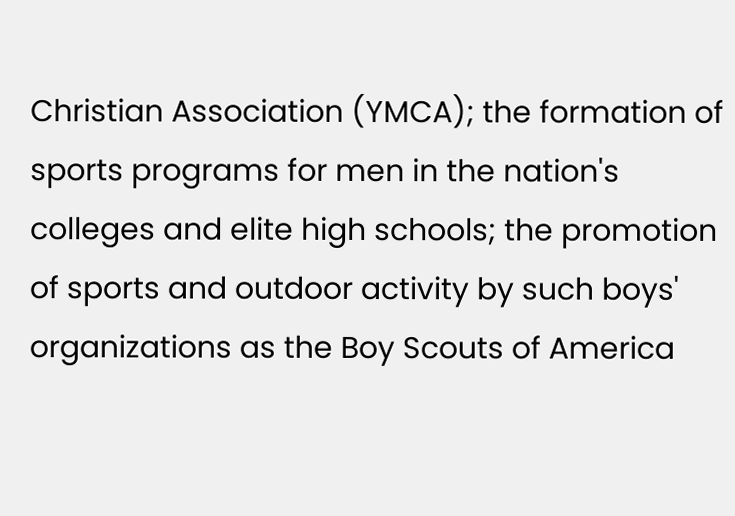Christian Association (YMCA); the formation of sports programs for men in the nation's colleges and elite high schools; the promotion of sports and outdoor activity by such boys' organizations as the Boy Scouts of America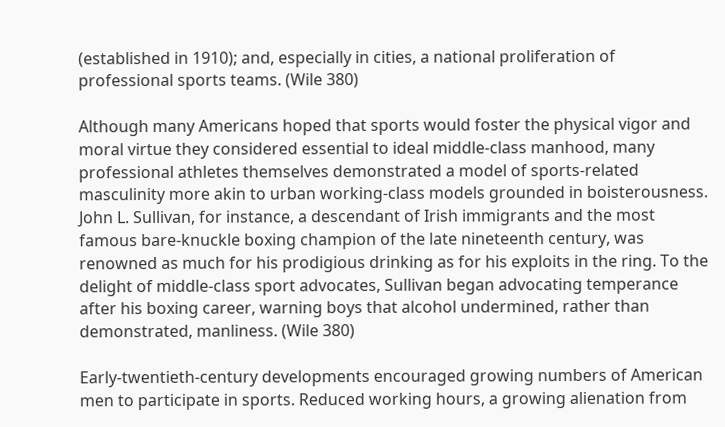(established in 1910); and, especially in cities, a national proliferation of professional sports teams. (Wile 380)

Although many Americans hoped that sports would foster the physical vigor and moral virtue they considered essential to ideal middle-class manhood, many professional athletes themselves demonstrated a model of sports-related masculinity more akin to urban working-class models grounded in boisterousness. John L. Sullivan, for instance, a descendant of Irish immigrants and the most famous bare-knuckle boxing champion of the late nineteenth century, was renowned as much for his prodigious drinking as for his exploits in the ring. To the delight of middle-class sport advocates, Sullivan began advocating temperance after his boxing career, warning boys that alcohol undermined, rather than demonstrated, manliness. (Wile 380)

Early-twentieth-century developments encouraged growing numbers of American men to participate in sports. Reduced working hours, a growing alienation from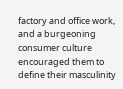factory and office work, and a burgeoning consumer culture encouraged them to define their masculinity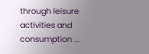through leisure activities and consumption ...